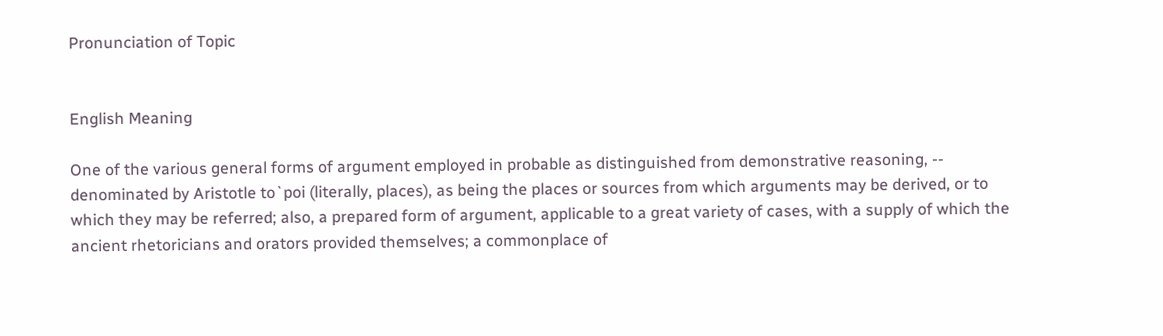Pronunciation of Topic


English Meaning

One of the various general forms of argument employed in probable as distinguished from demonstrative reasoning, -- denominated by Aristotle to`poi (literally, places), as being the places or sources from which arguments may be derived, or to which they may be referred; also, a prepared form of argument, applicable to a great variety of cases, with a supply of which the ancient rhetoricians and orators provided themselves; a commonplace of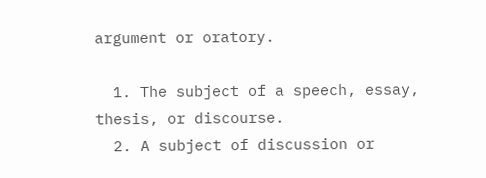argument or oratory.

  1. The subject of a speech, essay, thesis, or discourse.
  2. A subject of discussion or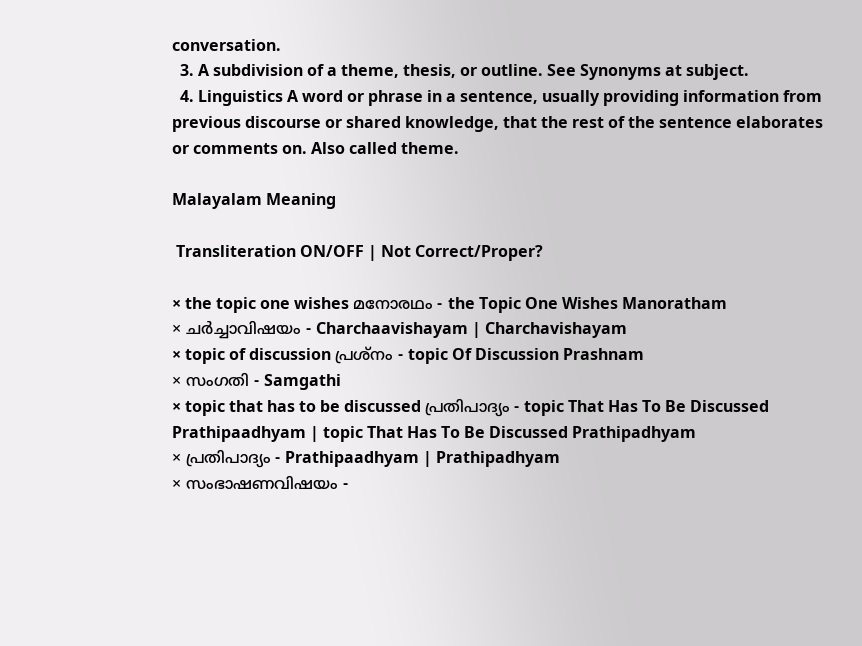conversation.
  3. A subdivision of a theme, thesis, or outline. See Synonyms at subject.
  4. Linguistics A word or phrase in a sentence, usually providing information from previous discourse or shared knowledge, that the rest of the sentence elaborates or comments on. Also called theme.

Malayalam Meaning

 Transliteration ON/OFF | Not Correct/Proper?

× the topic one wishes മനോരഥം - the Topic One Wishes Manoratham
× ചർച്ചാവിഷയം - Charchaavishayam | Charchavishayam
× topic of discussion പ്രശ്നം - topic Of Discussion Prashnam
× സംഗതി - Samgathi
× topic that has to be discussed പ്രതിപാദ്യം - topic That Has To Be Discussed Prathipaadhyam | topic That Has To Be Discussed Prathipadhyam
× പ്രതിപാദ്യം - Prathipaadhyam | Prathipadhyam
× സംഭാഷണവിഷയം -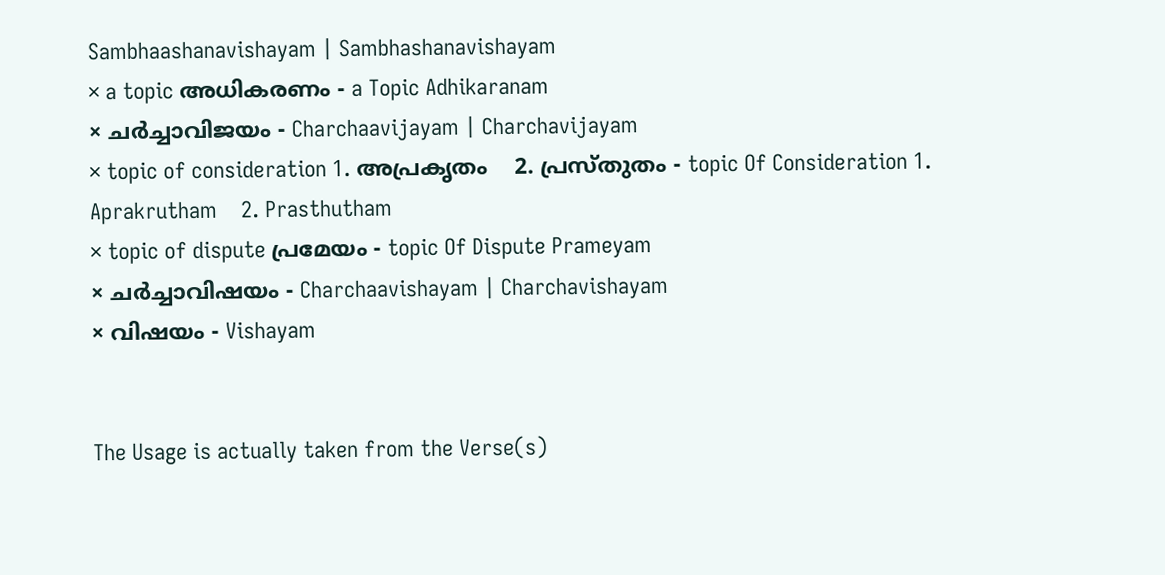Sambhaashanavishayam | Sambhashanavishayam
× a topic അധികരണം - a Topic Adhikaranam
× ചര്‍ച്ചാവിജയം - Charchaavijayam | Charchavijayam
× topic of consideration 1. അപ്രകൃതം    2. പ്രസ്തുതം - topic Of Consideration 1. Aprakrutham    2. Prasthutham
× topic of dispute പ്രമേയം - topic Of Dispute Prameyam
× ചര്‍ച്ചാവിഷയം - Charchaavishayam | Charchavishayam
× വിഷയം - Vishayam


The Usage is actually taken from the Verse(s)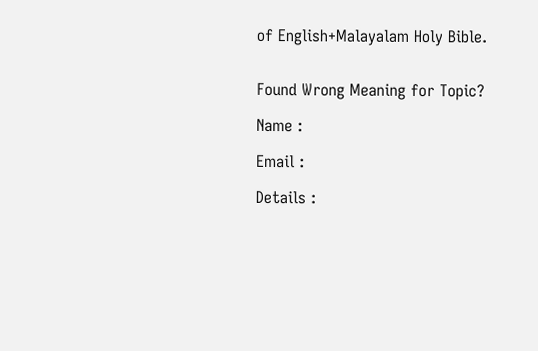of English+Malayalam Holy Bible.


Found Wrong Meaning for Topic?

Name :

Email :

Details :